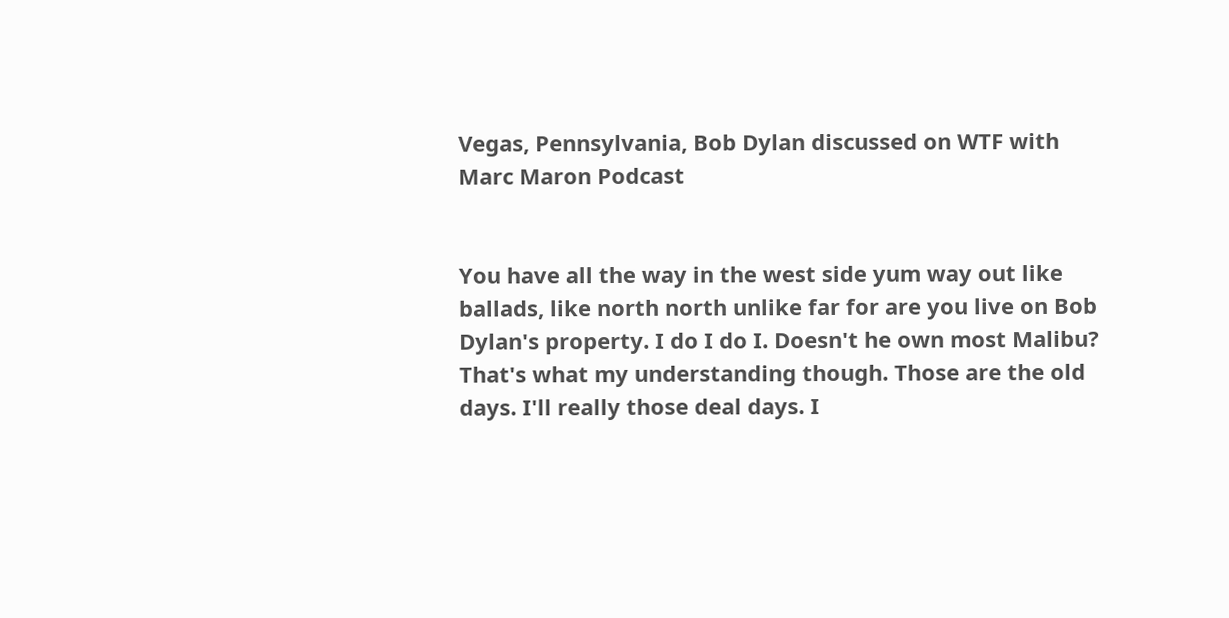Vegas, Pennsylvania, Bob Dylan discussed on WTF with Marc Maron Podcast


You have all the way in the west side yum way out like ballads, like north north unlike far for are you live on Bob Dylan's property. I do I do I. Doesn't he own most Malibu? That's what my understanding though. Those are the old days. I'll really those deal days. I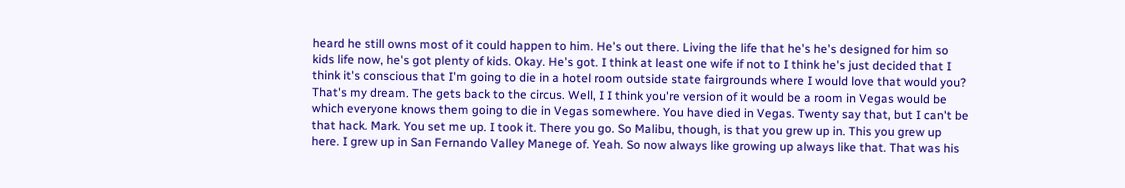heard he still owns most of it could happen to him. He's out there. Living the life that he's he's designed for him so kids life now, he's got plenty of kids. Okay. He's got. I think at least one wife if not to I think he's just decided that I think it's conscious that I'm going to die in a hotel room outside state fairgrounds where I would love that would you? That's my dream. The gets back to the circus. Well, I I think you're version of it would be a room in Vegas would be which everyone knows them going to die in Vegas somewhere. You have died in Vegas. Twenty say that, but I can't be that hack. Mark. You set me up. I took it. There you go. So Malibu, though, is that you grew up in. This you grew up here. I grew up in San Fernando Valley Manege of. Yeah. So now always like growing up always like that. That was his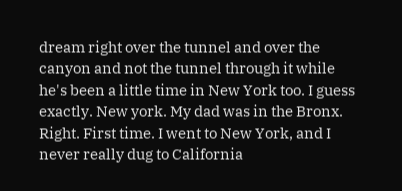dream right over the tunnel and over the canyon and not the tunnel through it while he's been a little time in New York too. I guess exactly. New york. My dad was in the Bronx. Right. First time. I went to New York, and I never really dug to California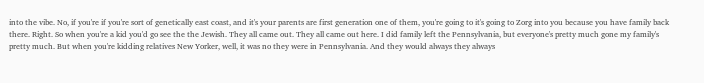into the vibe. No, if you're if you're sort of genetically east coast, and it's your parents are first generation one of them, you're going to it's going to Zorg into you because you have family back there. Right. So when you're a kid you'd go see the the Jewish. They all came out. They all came out here. I did family left the Pennsylvania, but everyone's pretty much gone my family's pretty much. But when you're kidding relatives New Yorker, well, it was no they were in Pennsylvania. And they would always they always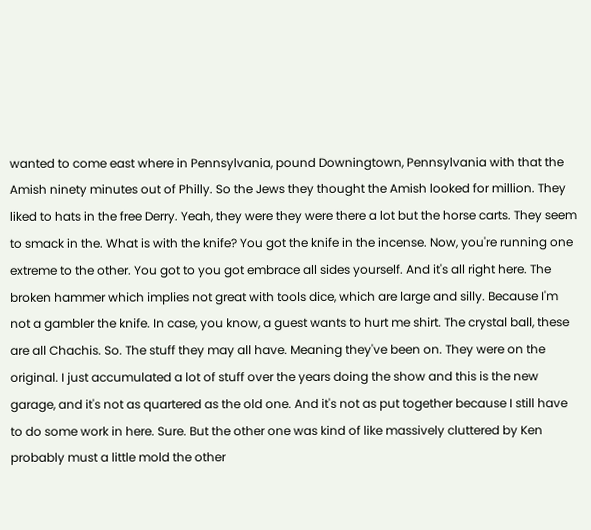wanted to come east where in Pennsylvania, pound Downingtown, Pennsylvania with that the Amish ninety minutes out of Philly. So the Jews they thought the Amish looked for million. They liked to hats in the free Derry. Yeah, they were they were there a lot but the horse carts. They seem to smack in the. What is with the knife? You got the knife in the incense. Now, you're running one extreme to the other. You got to you got embrace all sides yourself. And it's all right here. The broken hammer which implies not great with tools dice, which are large and silly. Because I'm not a gambler the knife. In case, you know, a guest wants to hurt me shirt. The crystal ball, these are all Chachis. So. The stuff they may all have. Meaning they've been on. They were on the original. I just accumulated a lot of stuff over the years doing the show and this is the new garage, and it's not as quartered as the old one. And it's not as put together because I still have to do some work in here. Sure. But the other one was kind of like massively cluttered by Ken probably must a little mold the other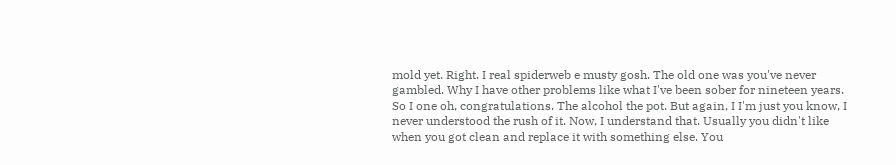mold yet. Right. I real spiderweb e musty gosh. The old one was you've never gambled. Why I have other problems like what I've been sober for nineteen years. So I one oh, congratulations. The alcohol the pot. But again, I I'm just you know, I never understood the rush of it. Now, I understand that. Usually you didn't like when you got clean and replace it with something else. You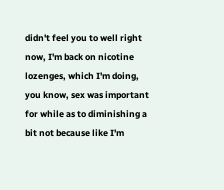didn't feel you to well right now, I'm back on nicotine lozenges, which I'm doing, you know, sex was important for while as to diminishing a bit not because like I'm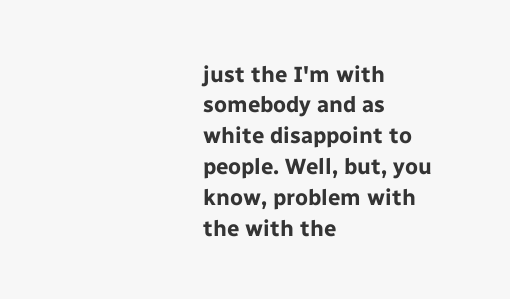just the I'm with somebody and as white disappoint to people. Well, but, you know, problem with the with the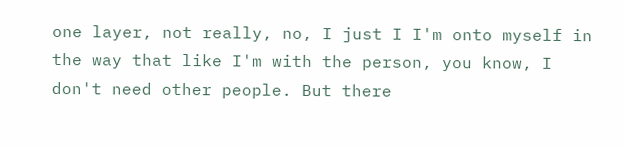one layer, not really, no, I just I I'm onto myself in the way that like I'm with the person, you know, I don't need other people. But there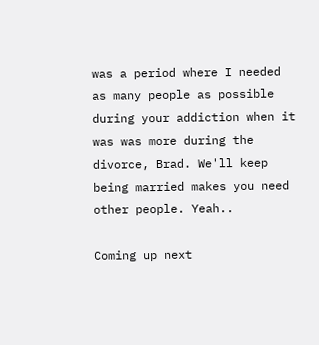was a period where I needed as many people as possible during your addiction when it was was more during the divorce, Brad. We'll keep being married makes you need other people. Yeah..

Coming up next